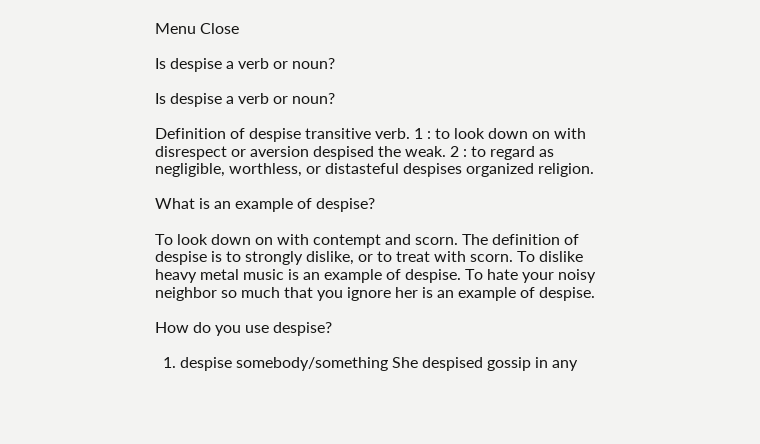Menu Close

Is despise a verb or noun?

Is despise a verb or noun?

Definition of despise transitive verb. 1 : to look down on with disrespect or aversion despised the weak. 2 : to regard as negligible, worthless, or distasteful despises organized religion.

What is an example of despise?

To look down on with contempt and scorn. The definition of despise is to strongly dislike, or to treat with scorn. To dislike heavy metal music is an example of despise. To hate your noisy neighbor so much that you ignore her is an example of despise.

How do you use despise?

  1. despise somebody/something She despised gossip in any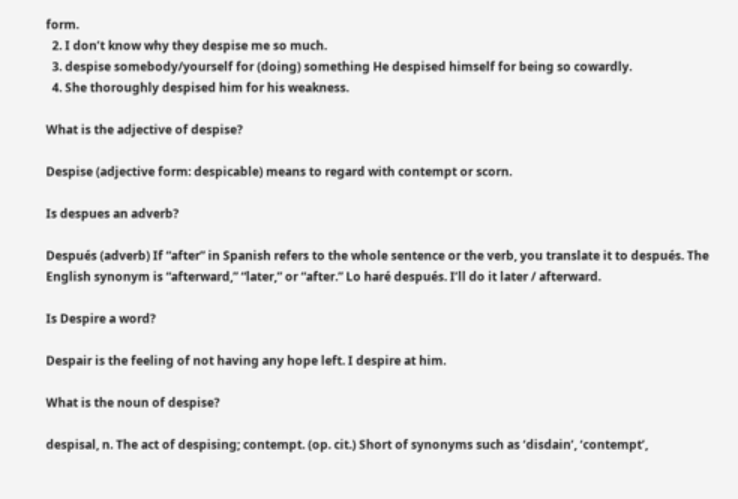form.
  2. I don’t know why they despise me so much.
  3. despise somebody/yourself for (doing) something He despised himself for being so cowardly.
  4. She thoroughly despised him for his weakness.

What is the adjective of despise?

Despise (adjective form: despicable) means to regard with contempt or scorn.

Is despues an adverb?

Después (adverb) If “after” in Spanish refers to the whole sentence or the verb, you translate it to después. The English synonym is “afterward,” “later,” or “after.” Lo haré después. I’ll do it later / afterward.

Is Despire a word?

Despair is the feeling of not having any hope left. I despire at him.

What is the noun of despise?

despisal, n. The act of despising; contempt. (op. cit.) Short of synonyms such as ‘disdain’, ‘contempt’,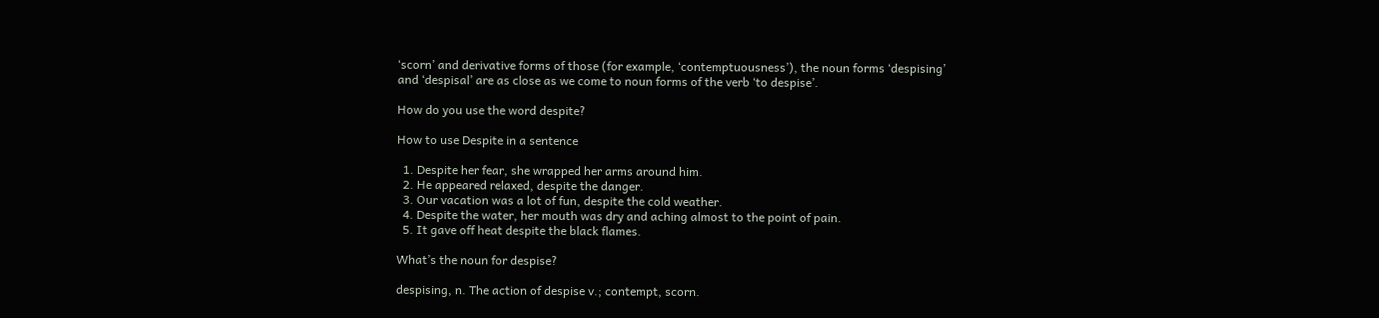‘scorn’ and derivative forms of those (for example, ‘contemptuousness’), the noun forms ‘despising’ and ‘despisal’ are as close as we come to noun forms of the verb ‘to despise’.

How do you use the word despite?

How to use Despite in a sentence

  1. Despite her fear, she wrapped her arms around him.
  2. He appeared relaxed, despite the danger.
  3. Our vacation was a lot of fun, despite the cold weather.
  4. Despite the water, her mouth was dry and aching almost to the point of pain.
  5. It gave off heat despite the black flames.

What’s the noun for despise?

despising, n. The action of despise v.; contempt, scorn.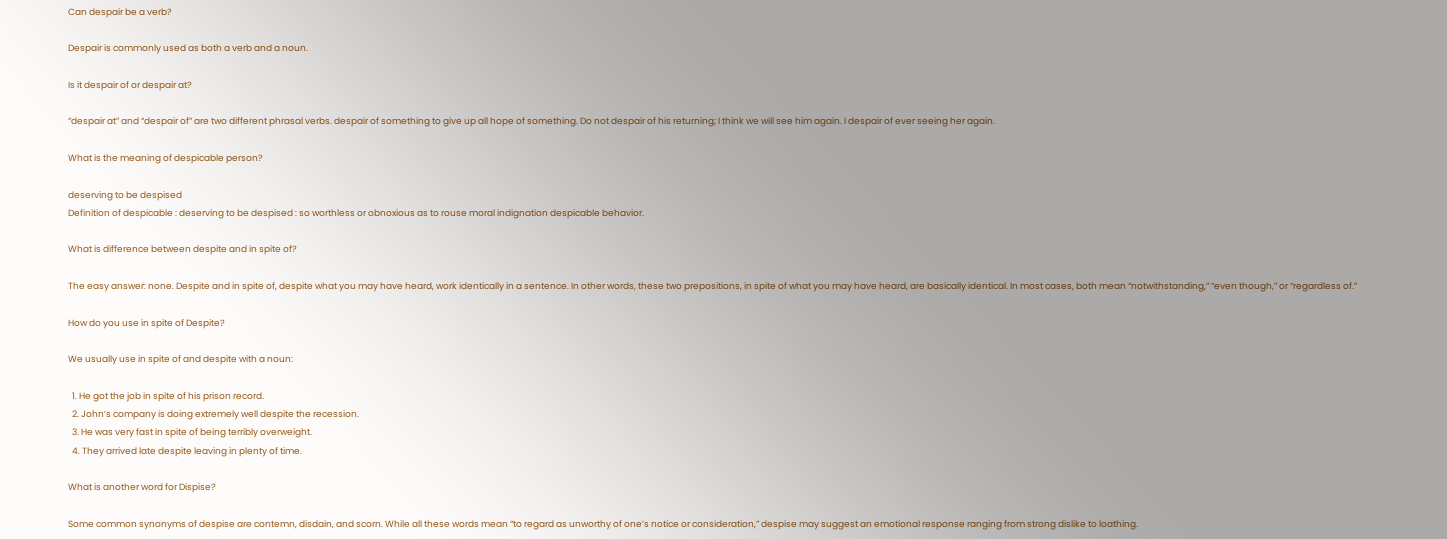Can despair be a verb?

Despair is commonly used as both a verb and a noun.

Is it despair of or despair at?

“despair at” and “despair of” are two different phrasal verbs. despair of something to give up all hope of something. Do not despair of his returning; I think we will see him again. I despair of ever seeing her again.

What is the meaning of despicable person?

deserving to be despised
Definition of despicable : deserving to be despised : so worthless or obnoxious as to rouse moral indignation despicable behavior.

What is difference between despite and in spite of?

The easy answer: none. Despite and in spite of, despite what you may have heard, work identically in a sentence. In other words, these two prepositions, in spite of what you may have heard, are basically identical. In most cases, both mean “notwithstanding,” “even though,” or “regardless of.”

How do you use in spite of Despite?

We usually use in spite of and despite with a noun:

  1. He got the job in spite of his prison record.
  2. John’s company is doing extremely well despite the recession.
  3. He was very fast in spite of being terribly overweight.
  4. They arrived late despite leaving in plenty of time.

What is another word for Dispise?

Some common synonyms of despise are contemn, disdain, and scorn. While all these words mean “to regard as unworthy of one’s notice or consideration,” despise may suggest an emotional response ranging from strong dislike to loathing.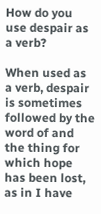How do you use despair as a verb?

When used as a verb, despair is sometimes followed by the word of and the thing for which hope has been lost, as in I have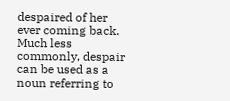despaired of her ever coming back. Much less commonly, despair can be used as a noun referring to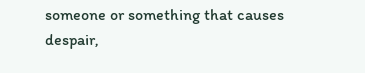someone or something that causes despair,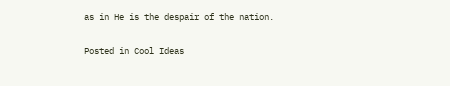as in He is the despair of the nation.

Posted in Cool Ideas